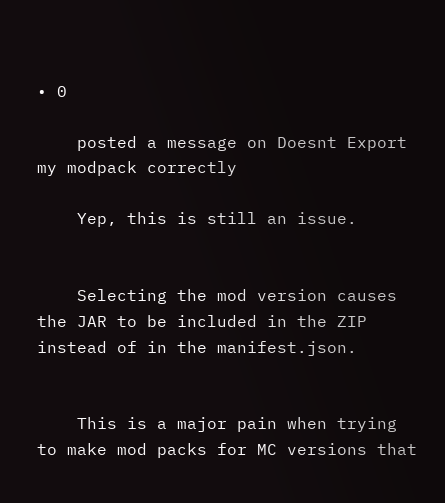• 0

    posted a message on Doesnt Export my modpack correctly

    Yep, this is still an issue.


    Selecting the mod version causes the JAR to be included in the ZIP instead of in the manifest.json.


    This is a major pain when trying to make mod packs for MC versions that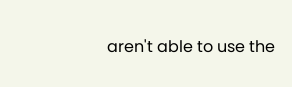aren't able to use the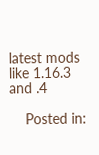latest mods like 1.16.3 and .4

    Posted in: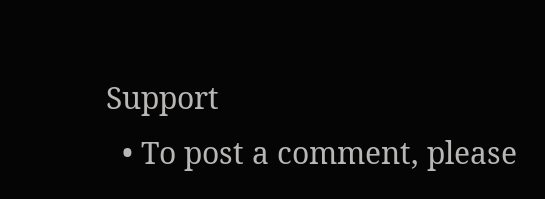Support
  • To post a comment, please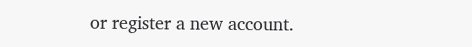or register a new account.